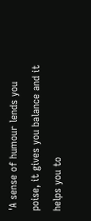'A sense of humour lends you poise, it gives you balance and it helps you to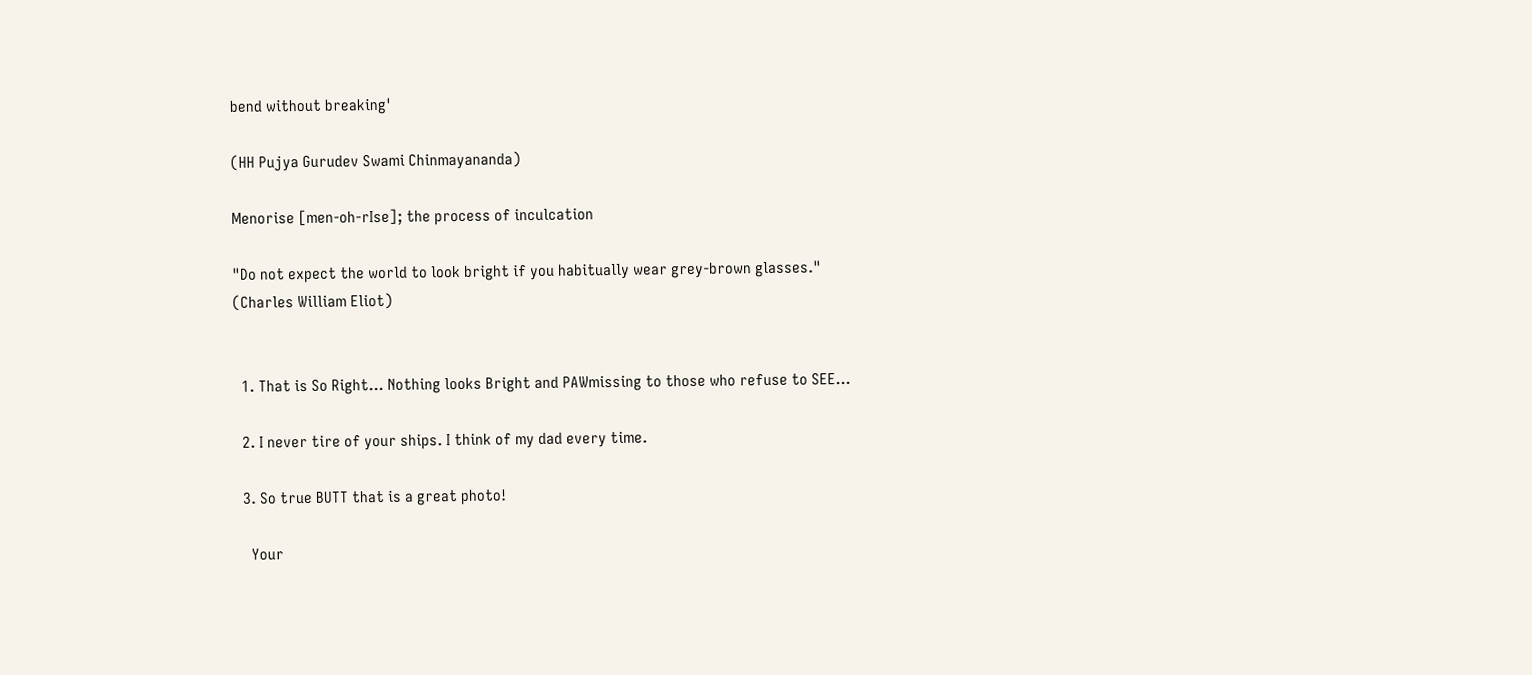bend without breaking'

(HH Pujya Gurudev Swami Chinmayananda)

Menorise [men-oh-rIse]; the process of inculcation

"Do not expect the world to look bright if you habitually wear grey-brown glasses."
(Charles William Eliot)


  1. That is So Right... Nothing looks Bright and PAWmissing to those who refuse to SEE...

  2. I never tire of your ships. I think of my dad every time.

  3. So true BUTT that is a great photo!

    Your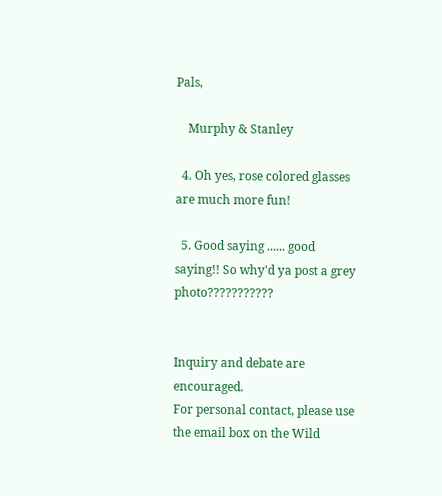Pals,

    Murphy & Stanley

  4. Oh yes, rose colored glasses are much more fun!

  5. Good saying ...... good saying!! So why'd ya post a grey photo???????????


Inquiry and debate are encouraged.
For personal contact, please use the email box on the Wild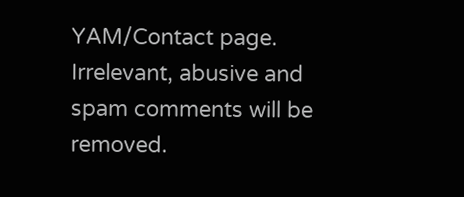YAM/Contact page.
Irrelevant, abusive and spam comments will be removed.